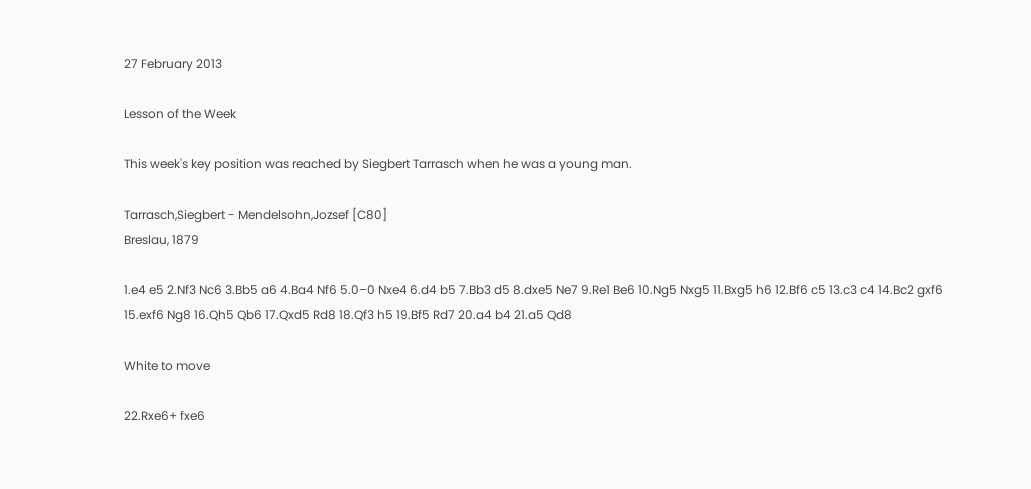27 February 2013

Lesson of the Week

This week's key position was reached by Siegbert Tarrasch when he was a young man.

Tarrasch,Siegbert - Mendelsohn,Jozsef [C80]
Breslau, 1879

1.e4 e5 2.Nf3 Nc6 3.Bb5 a6 4.Ba4 Nf6 5.0–0 Nxe4 6.d4 b5 7.Bb3 d5 8.dxe5 Ne7 9.Re1 Be6 10.Ng5 Nxg5 11.Bxg5 h6 12.Bf6 c5 13.c3 c4 14.Bc2 gxf6 15.exf6 Ng8 16.Qh5 Qb6 17.Qxd5 Rd8 18.Qf3 h5 19.Bf5 Rd7 20.a4 b4 21.a5 Qd8

White to move

22.Rxe6+ fxe6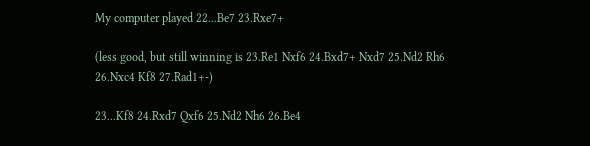My computer played 22...Be7 23.Rxe7+

(less good, but still winning is 23.Re1 Nxf6 24.Bxd7+ Nxd7 25.Nd2 Rh6 26.Nxc4 Kf8 27.Rad1+-)

23...Kf8 24.Rxd7 Qxf6 25.Nd2 Nh6 26.Be4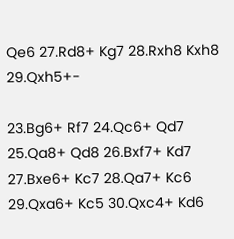Qe6 27.Rd8+ Kg7 28.Rxh8 Kxh8 29.Qxh5+-

23.Bg6+ Rf7 24.Qc6+ Qd7 25.Qa8+ Qd8 26.Bxf7+ Kd7 27.Bxe6+ Kc7 28.Qa7+ Kc6 29.Qxa6+ Kc5 30.Qxc4+ Kd6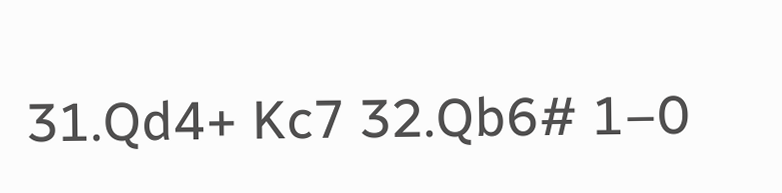31.Qd4+ Kc7 32.Qb6# 1–0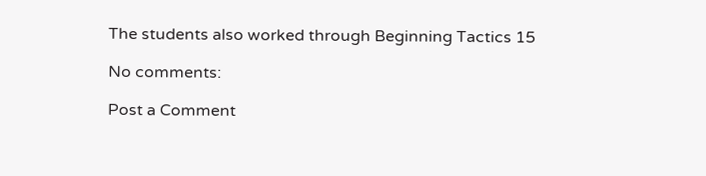The students also worked through Beginning Tactics 15

No comments:

Post a Comment